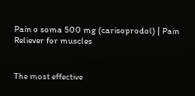Pain o soma 500 mg (carisoprodol) | Pain Reliever for muscles


The most effective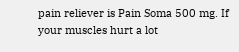pain reliever is Pain Soma 500 mg. If your muscles hurt a lot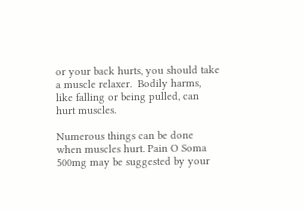or your back hurts, you should take a muscle relaxer.  Bodily harms, like falling or being pulled, can hurt muscles.

Numerous things can be done when muscles hurt. Pain O Soma 500mg may be suggested by your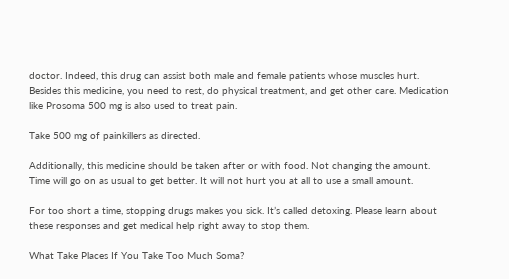doctor. Indeed, this drug can assist both male and female patients whose muscles hurt. Besides this medicine, you need to rest, do physical treatment, and get other care. Medication like Prosoma 500 mg is also used to treat pain.

Take 500 mg of painkillers as directed.

Additionally, this medicine should be taken after or with food. Not changing the amount. Time will go on as usual to get better. It will not hurt you at all to use a small amount.

For too short a time, stopping drugs makes you sick. It’s called detoxing. Please learn about these responses and get medical help right away to stop them.

What Take Places If You Take Too Much Soma?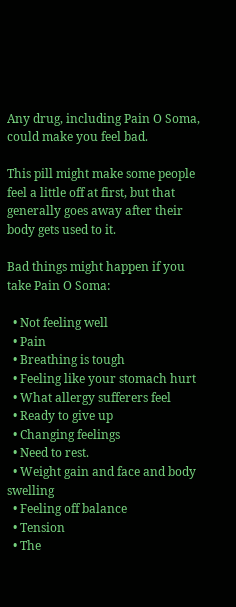Any drug, including Pain O Soma, could make you feel bad.

This pill might make some people feel a little off at first, but that generally goes away after their body gets used to it.

Bad things might happen if you take Pain O Soma:

  • Not feeling well
  • Pain
  • Breathing is tough
  • Feeling like your stomach hurt
  • What allergy sufferers feel
  • Ready to give up
  • Changing feelings
  • Need to rest.
  • Weight gain and face and body swelling
  • Feeling off balance
  • Tension
  • The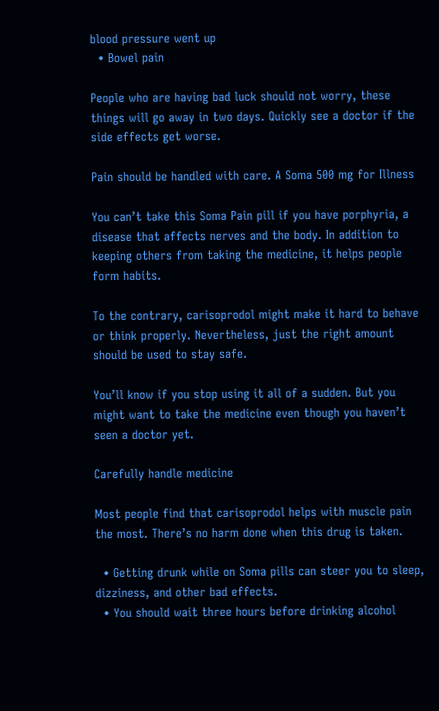blood pressure went up
  • Bowel pain

People who are having bad luck should not worry, these things will go away in two days. Quickly see a doctor if the side effects get worse.

Pain should be handled with care. A Soma 500 mg for Illness

You can’t take this Soma Pain pill if you have porphyria, a disease that affects nerves and the body. In addition to keeping others from taking the medicine, it helps people form habits.

To the contrary, carisoprodol might make it hard to behave or think properly. Nevertheless, just the right amount should be used to stay safe.

You’ll know if you stop using it all of a sudden. But you might want to take the medicine even though you haven’t seen a doctor yet.

Carefully handle medicine

Most people find that carisoprodol helps with muscle pain the most. There’s no harm done when this drug is taken.

  • Getting drunk while on Soma pills can steer you to sleep, dizziness, and other bad effects.
  • You should wait three hours before drinking alcohol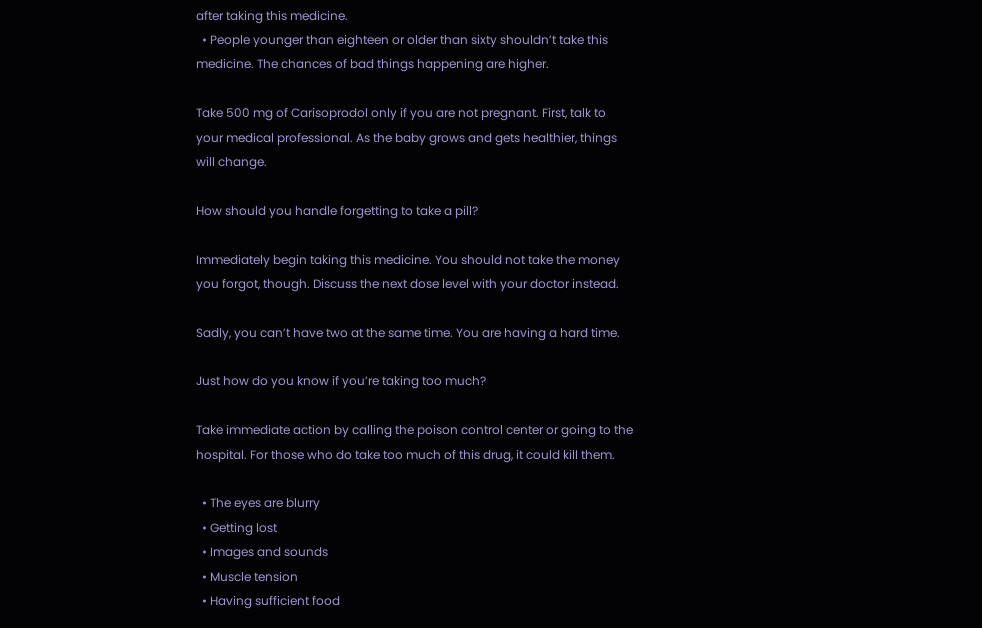after taking this medicine.
  • People younger than eighteen or older than sixty shouldn’t take this medicine. The chances of bad things happening are higher.

Take 500 mg of Carisoprodol only if you are not pregnant. First, talk to your medical professional. As the baby grows and gets healthier, things will change.

How should you handle forgetting to take a pill?

Immediately begin taking this medicine. You should not take the money you forgot, though. Discuss the next dose level with your doctor instead.

Sadly, you can’t have two at the same time. You are having a hard time.

Just how do you know if you’re taking too much?

Take immediate action by calling the poison control center or going to the hospital. For those who do take too much of this drug, it could kill them.

  • The eyes are blurry
  • Getting lost
  • Images and sounds
  • Muscle tension
  • Having sufficient food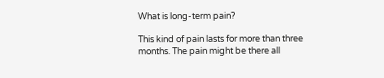What is long-term pain?

This kind of pain lasts for more than three months. The pain might be there all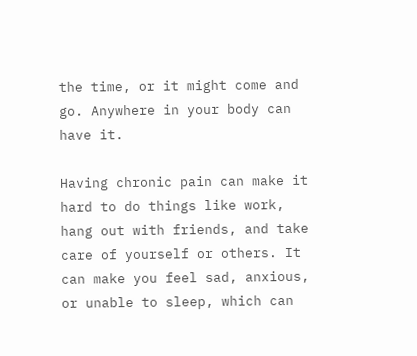the time, or it might come and go. Anywhere in your body can have it.

Having chronic pain can make it hard to do things like work, hang out with friends, and take care of yourself or others. It can make you feel sad, anxious, or unable to sleep, which can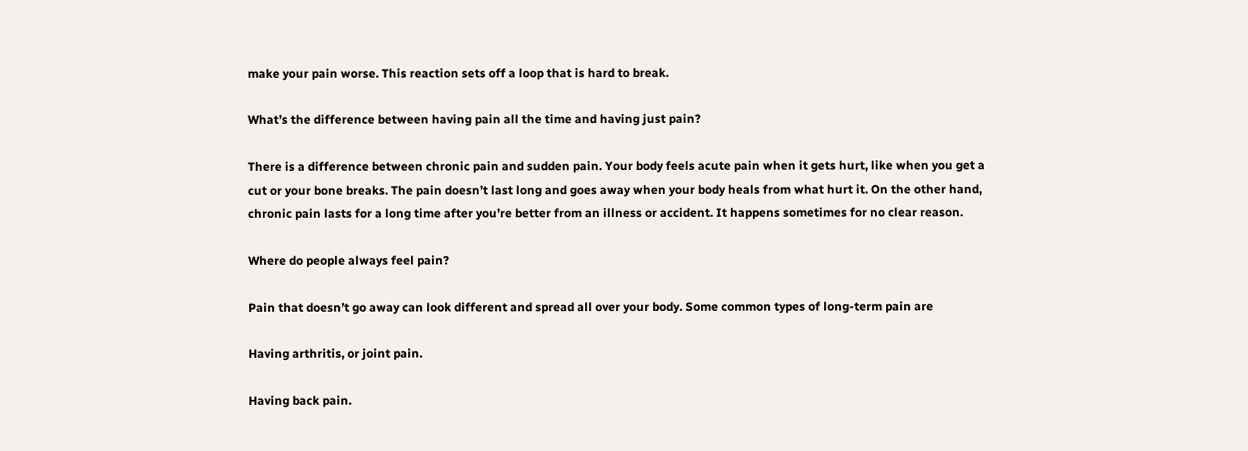make your pain worse. This reaction sets off a loop that is hard to break.

What’s the difference between having pain all the time and having just pain?

There is a difference between chronic pain and sudden pain. Your body feels acute pain when it gets hurt, like when you get a cut or your bone breaks. The pain doesn’t last long and goes away when your body heals from what hurt it. On the other hand, chronic pain lasts for a long time after you’re better from an illness or accident. It happens sometimes for no clear reason.

Where do people always feel pain?

Pain that doesn’t go away can look different and spread all over your body. Some common types of long-term pain are

Having arthritis, or joint pain.

Having back pain.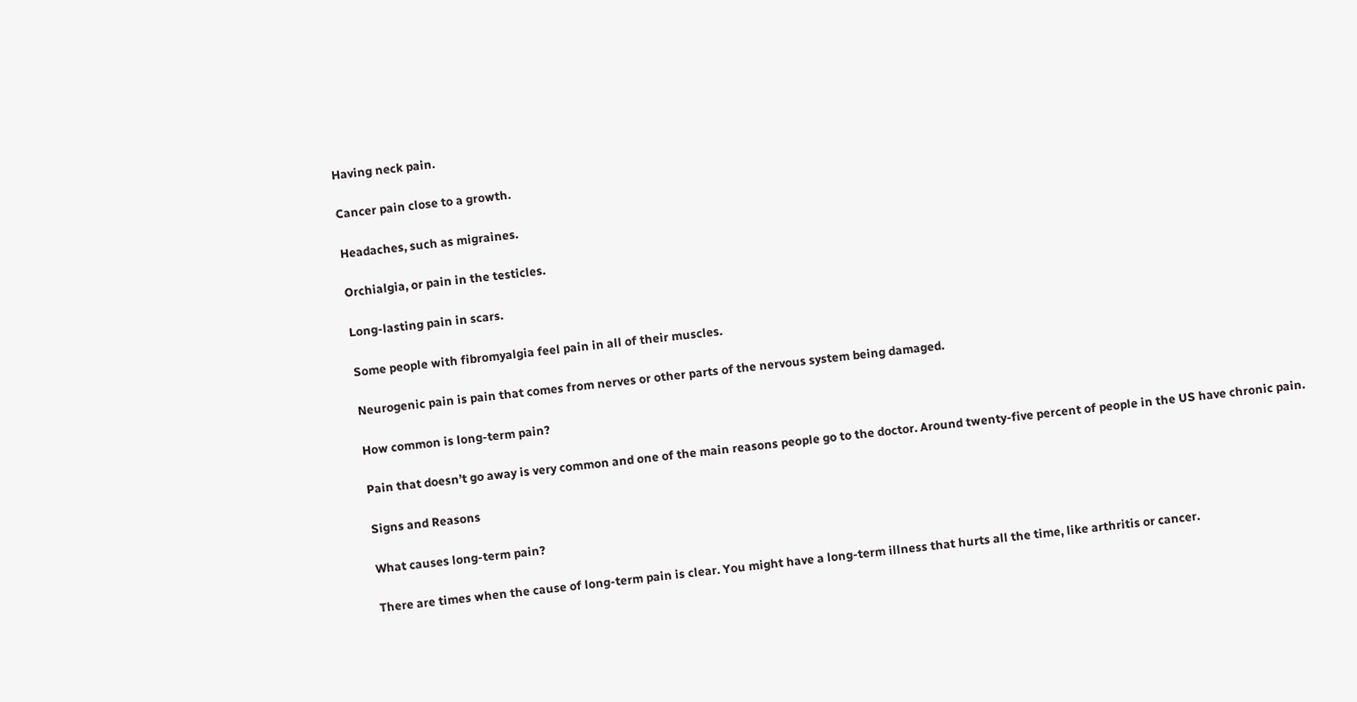Having neck pain.

Cancer pain close to a growth.

Headaches, such as migraines.

Orchialgia, or pain in the testicles.

Long-lasting pain in scars.

Some people with fibromyalgia feel pain in all of their muscles.

Neurogenic pain is pain that comes from nerves or other parts of the nervous system being damaged.

How common is long-term pain?

Pain that doesn’t go away is very common and one of the main reasons people go to the doctor. Around twenty-five percent of people in the US have chronic pain.

Signs and Reasons

What causes long-term pain?

There are times when the cause of long-term pain is clear. You might have a long-term illness that hurts all the time, like arthritis or cancer.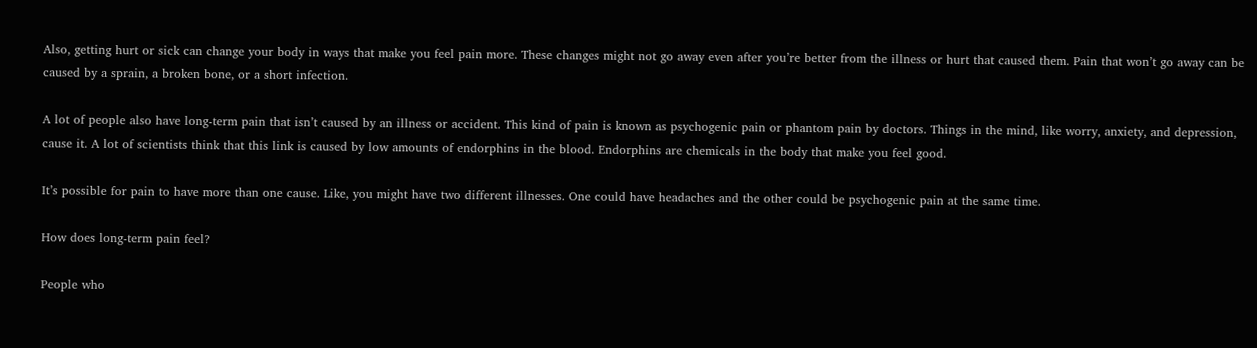Also, getting hurt or sick can change your body in ways that make you feel pain more. These changes might not go away even after you’re better from the illness or hurt that caused them. Pain that won’t go away can be caused by a sprain, a broken bone, or a short infection.

A lot of people also have long-term pain that isn’t caused by an illness or accident. This kind of pain is known as psychogenic pain or phantom pain by doctors. Things in the mind, like worry, anxiety, and depression, cause it. A lot of scientists think that this link is caused by low amounts of endorphins in the blood. Endorphins are chemicals in the body that make you feel good.

It’s possible for pain to have more than one cause. Like, you might have two different illnesses. One could have headaches and the other could be psychogenic pain at the same time.

How does long-term pain feel?

People who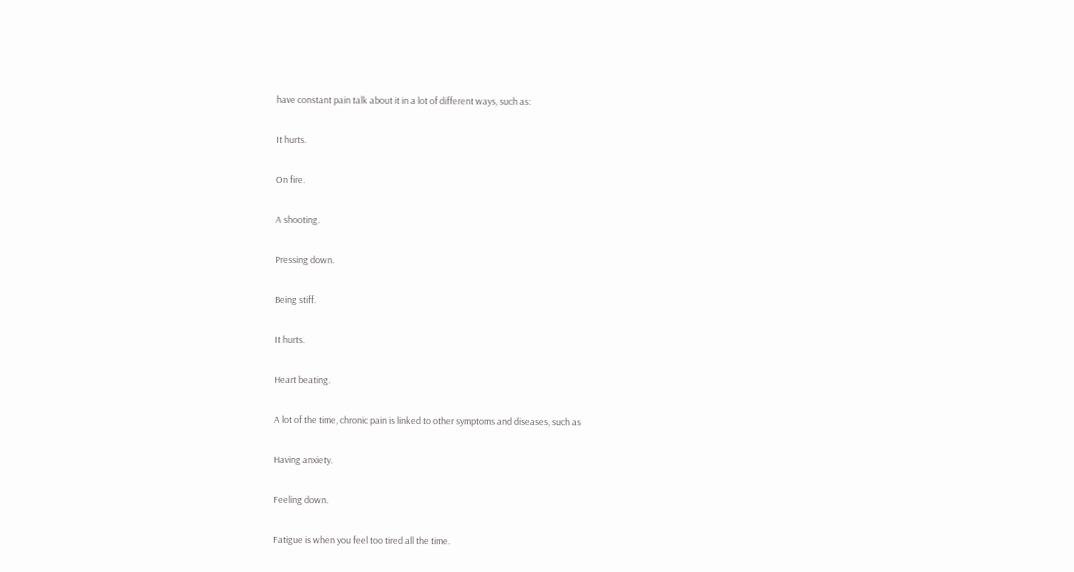have constant pain talk about it in a lot of different ways, such as:

It hurts.

On fire.

A shooting.

Pressing down.

Being stiff.

It hurts.

Heart beating.

A lot of the time, chronic pain is linked to other symptoms and diseases, such as

Having anxiety.

Feeling down.

Fatigue is when you feel too tired all the time.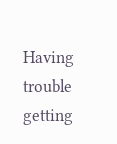Having trouble getting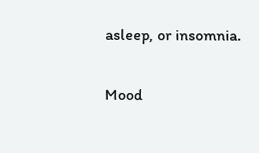asleep, or insomnia.

Mood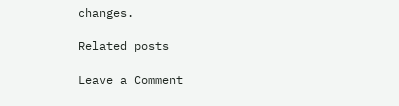changes.

Related posts

Leave a Comment